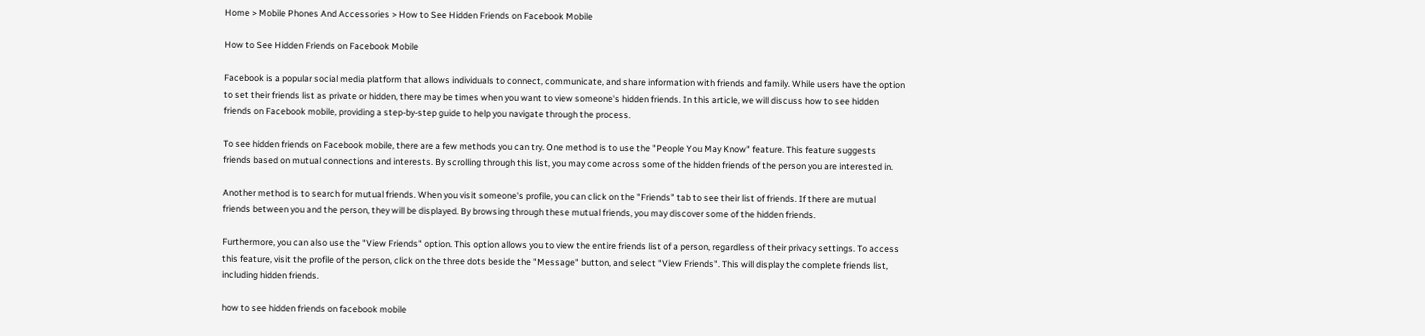Home > Mobile Phones And Accessories > How to See Hidden Friends on Facebook Mobile

How to See Hidden Friends on Facebook Mobile

Facebook is a popular social media platform that allows individuals to connect, communicate, and share information with friends and family. While users have the option to set their friends list as private or hidden, there may be times when you want to view someone's hidden friends. In this article, we will discuss how to see hidden friends on Facebook mobile, providing a step-by-step guide to help you navigate through the process.

To see hidden friends on Facebook mobile, there are a few methods you can try. One method is to use the "People You May Know" feature. This feature suggests friends based on mutual connections and interests. By scrolling through this list, you may come across some of the hidden friends of the person you are interested in.

Another method is to search for mutual friends. When you visit someone's profile, you can click on the "Friends" tab to see their list of friends. If there are mutual friends between you and the person, they will be displayed. By browsing through these mutual friends, you may discover some of the hidden friends.

Furthermore, you can also use the "View Friends" option. This option allows you to view the entire friends list of a person, regardless of their privacy settings. To access this feature, visit the profile of the person, click on the three dots beside the "Message" button, and select "View Friends". This will display the complete friends list, including hidden friends.

how to see hidden friends on facebook mobile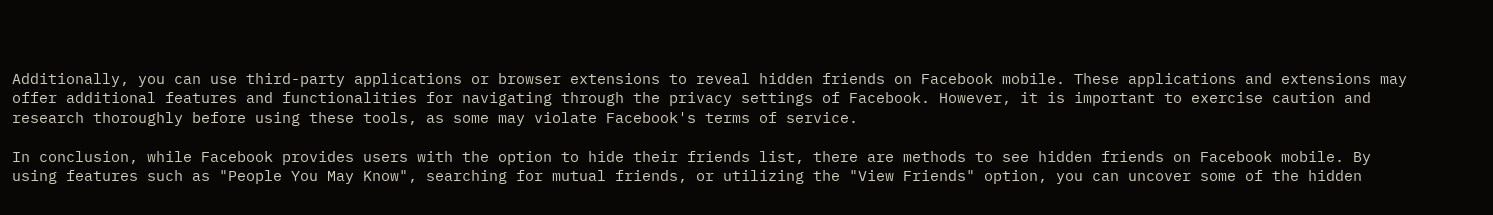Additionally, you can use third-party applications or browser extensions to reveal hidden friends on Facebook mobile. These applications and extensions may offer additional features and functionalities for navigating through the privacy settings of Facebook. However, it is important to exercise caution and research thoroughly before using these tools, as some may violate Facebook's terms of service.

In conclusion, while Facebook provides users with the option to hide their friends list, there are methods to see hidden friends on Facebook mobile. By using features such as "People You May Know", searching for mutual friends, or utilizing the "View Friends" option, you can uncover some of the hidden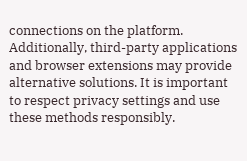connections on the platform. Additionally, third-party applications and browser extensions may provide alternative solutions. It is important to respect privacy settings and use these methods responsibly.